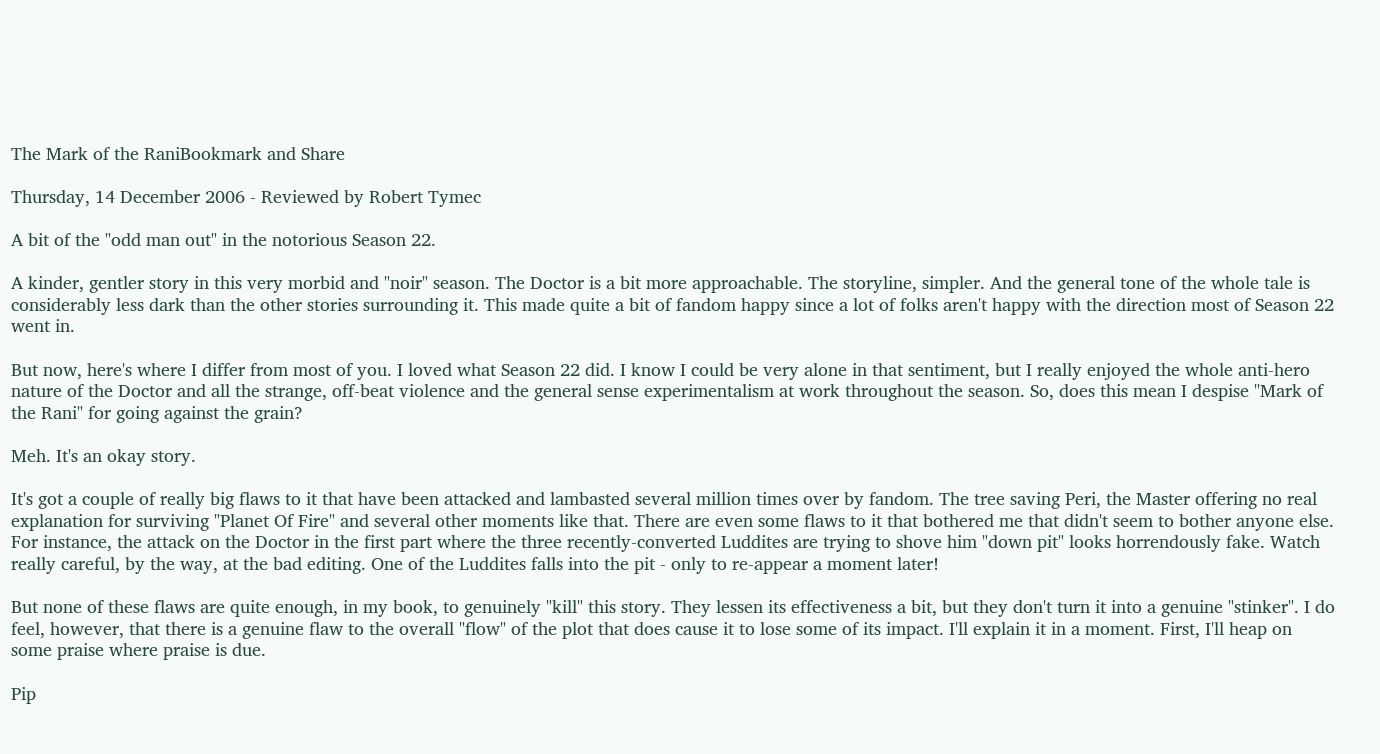The Mark of the RaniBookmark and Share

Thursday, 14 December 2006 - Reviewed by Robert Tymec

A bit of the "odd man out" in the notorious Season 22.

A kinder, gentler story in this very morbid and "noir" season. The Doctor is a bit more approachable. The storyline, simpler. And the general tone of the whole tale is considerably less dark than the other stories surrounding it. This made quite a bit of fandom happy since a lot of folks aren't happy with the direction most of Season 22 went in.

But now, here's where I differ from most of you. I loved what Season 22 did. I know I could be very alone in that sentiment, but I really enjoyed the whole anti-hero nature of the Doctor and all the strange, off-beat violence and the general sense experimentalism at work throughout the season. So, does this mean I despise "Mark of the Rani" for going against the grain?

Meh. It's an okay story.

It's got a couple of really big flaws to it that have been attacked and lambasted several million times over by fandom. The tree saving Peri, the Master offering no real explanation for surviving "Planet Of Fire" and several other moments like that. There are even some flaws to it that bothered me that didn't seem to bother anyone else. For instance, the attack on the Doctor in the first part where the three recently-converted Luddites are trying to shove him "down pit" looks horrendously fake. Watch really careful, by the way, at the bad editing. One of the Luddites falls into the pit - only to re-appear a moment later!

But none of these flaws are quite enough, in my book, to genuinely "kill" this story. They lessen its effectiveness a bit, but they don't turn it into a genuine "stinker". I do feel, however, that there is a genuine flaw to the overall "flow" of the plot that does cause it to lose some of its impact. I'll explain it in a moment. First, I'll heap on some praise where praise is due.

Pip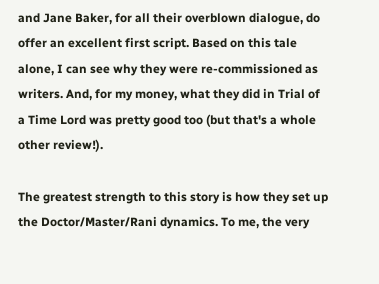and Jane Baker, for all their overblown dialogue, do offer an excellent first script. Based on this tale alone, I can see why they were re-commissioned as writers. And, for my money, what they did in Trial of a Time Lord was pretty good too (but that's a whole other review!).

The greatest strength to this story is how they set up the Doctor/Master/Rani dynamics. To me, the very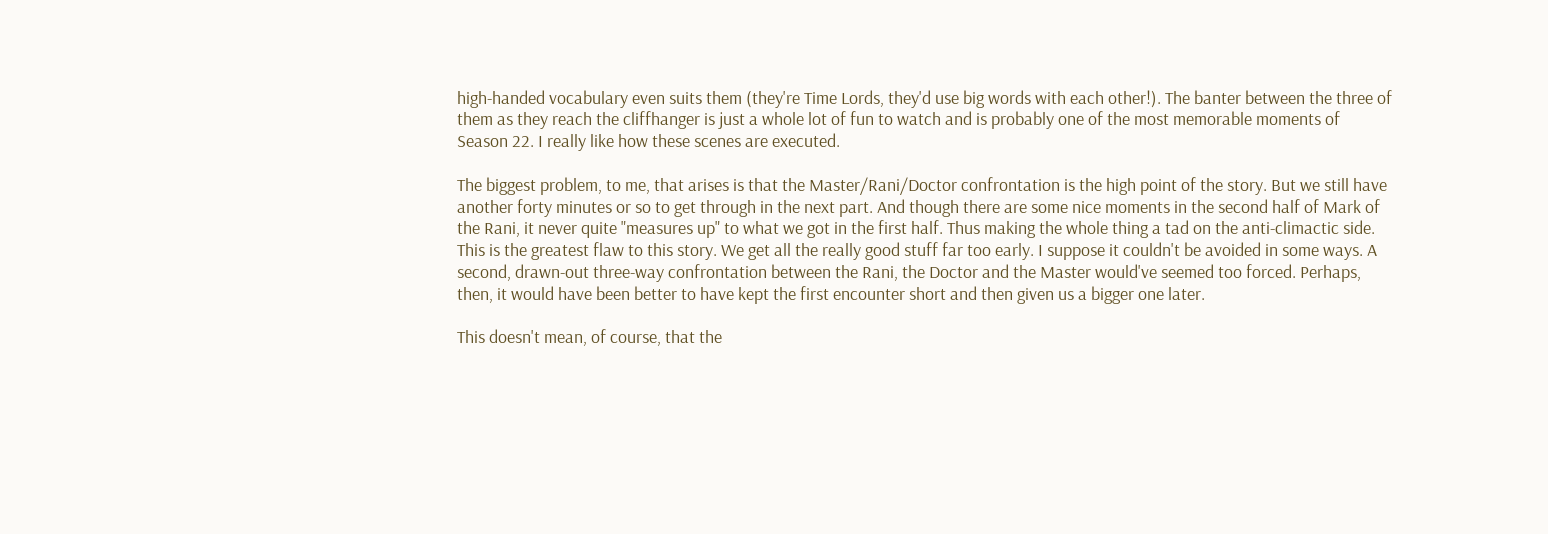high-handed vocabulary even suits them (they're Time Lords, they'd use big words with each other!). The banter between the three of them as they reach the cliffhanger is just a whole lot of fun to watch and is probably one of the most memorable moments of Season 22. I really like how these scenes are executed.

The biggest problem, to me, that arises is that the Master/Rani/Doctor confrontation is the high point of the story. But we still have another forty minutes or so to get through in the next part. And though there are some nice moments in the second half of Mark of the Rani, it never quite "measures up" to what we got in the first half. Thus making the whole thing a tad on the anti-climactic side. This is the greatest flaw to this story. We get all the really good stuff far too early. I suppose it couldn't be avoided in some ways. A second, drawn-out three-way confrontation between the Rani, the Doctor and the Master would've seemed too forced. Perhaps, then, it would have been better to have kept the first encounter short and then given us a bigger one later.

This doesn't mean, of course, that the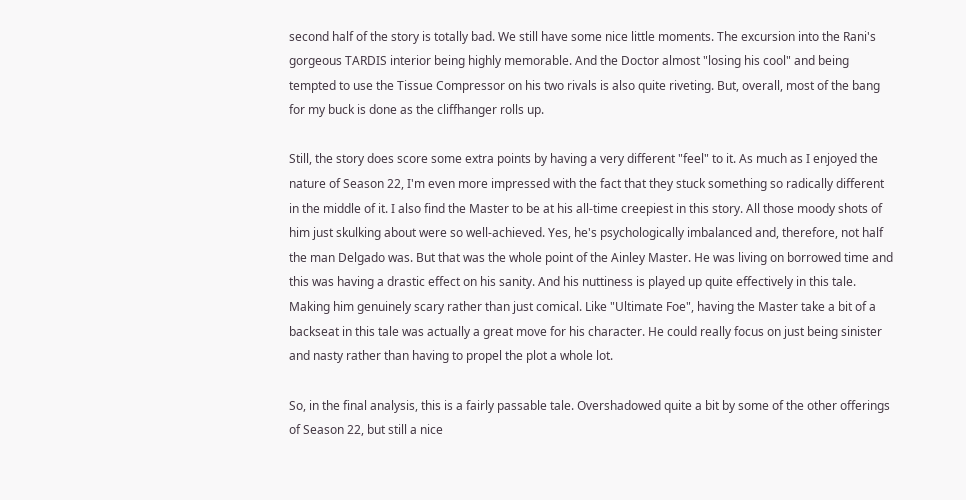second half of the story is totally bad. We still have some nice little moments. The excursion into the Rani's gorgeous TARDIS interior being highly memorable. And the Doctor almost "losing his cool" and being tempted to use the Tissue Compressor on his two rivals is also quite riveting. But, overall, most of the bang for my buck is done as the cliffhanger rolls up.

Still, the story does score some extra points by having a very different "feel" to it. As much as I enjoyed the nature of Season 22, I'm even more impressed with the fact that they stuck something so radically different in the middle of it. I also find the Master to be at his all-time creepiest in this story. All those moody shots of him just skulking about were so well-achieved. Yes, he's psychologically imbalanced and, therefore, not half the man Delgado was. But that was the whole point of the Ainley Master. He was living on borrowed time and this was having a drastic effect on his sanity. And his nuttiness is played up quite effectively in this tale. Making him genuinely scary rather than just comical. Like "Ultimate Foe", having the Master take a bit of a backseat in this tale was actually a great move for his character. He could really focus on just being sinister and nasty rather than having to propel the plot a whole lot.

So, in the final analysis, this is a fairly passable tale. Overshadowed quite a bit by some of the other offerings of Season 22, but still a nice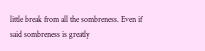little break from all the sombreness. Even if said sombreness is greatly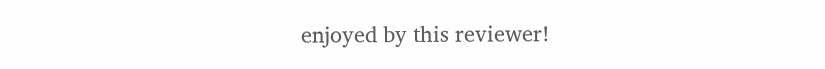enjoyed by this reviewer!